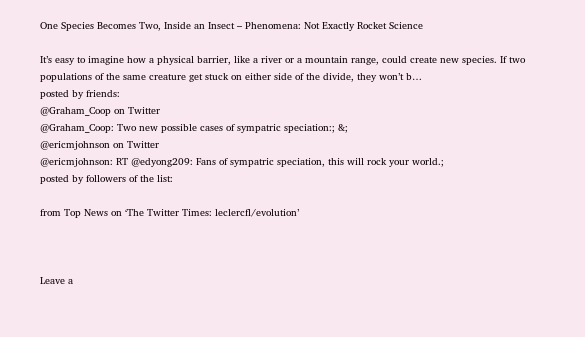One Species Becomes Two, Inside an Insect – Phenomena: Not Exactly Rocket Science

It’s easy to imagine how a physical barrier, like a river or a mountain range, could create new species. If two populations of the same creature get stuck on either side of the divide, they won’t b…
posted by friends:
@Graham_Coop on Twitter
@Graham_Coop: Two new possible cases of sympatric speciation:; &;
@ericmjohnson on Twitter
@ericmjohnson: RT @edyong209: Fans of sympatric speciation, this will rock your world.;
posted by followers of the list:

from Top News on ‘The Twitter Times: leclercfl/evolution’



Leave a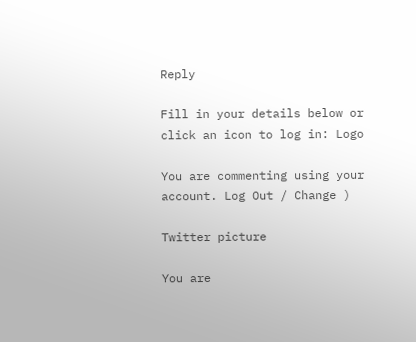Reply

Fill in your details below or click an icon to log in: Logo

You are commenting using your account. Log Out / Change )

Twitter picture

You are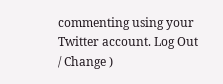commenting using your Twitter account. Log Out / Change )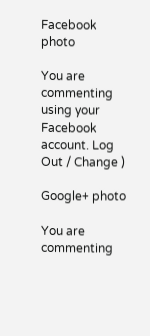Facebook photo

You are commenting using your Facebook account. Log Out / Change )

Google+ photo

You are commenting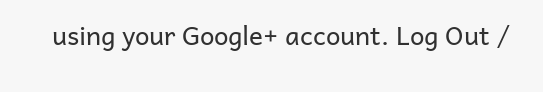using your Google+ account. Log Out /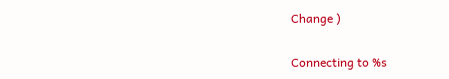Change )

Connecting to %s